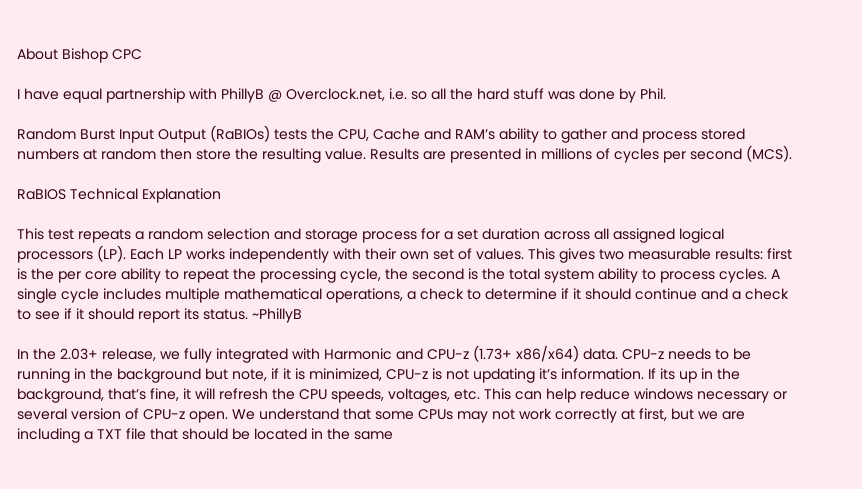About Bishop CPC

I have equal partnership with PhillyB @ Overclock.net, i.e. so all the hard stuff was done by Phil.

Random Burst Input Output (RaBIOs) tests the CPU, Cache and RAM’s ability to gather and process stored numbers at random then store the resulting value. Results are presented in millions of cycles per second (MCS).

RaBIOS Technical Explanation

This test repeats a random selection and storage process for a set duration across all assigned logical processors (LP). Each LP works independently with their own set of values. This gives two measurable results: first is the per core ability to repeat the processing cycle, the second is the total system ability to process cycles. A single cycle includes multiple mathematical operations, a check to determine if it should continue and a check to see if it should report its status. ~PhillyB

In the 2.03+ release, we fully integrated with Harmonic and CPU-z (1.73+ x86/x64) data. CPU-z needs to be running in the background but note, if it is minimized, CPU-z is not updating it’s information. If its up in the background, that’s fine, it will refresh the CPU speeds, voltages, etc. This can help reduce windows necessary or several version of CPU-z open. We understand that some CPUs may not work correctly at first, but we are including a TXT file that should be located in the same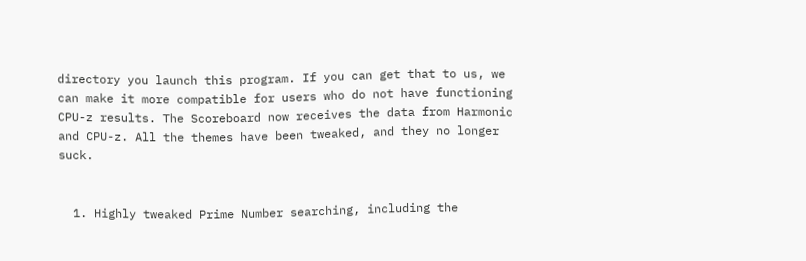directory you launch this program. If you can get that to us, we can make it more compatible for users who do not have functioning CPU-z results. The Scoreboard now receives the data from Harmonic and CPU-z. All the themes have been tweaked, and they no longer suck.


  1. Highly tweaked Prime Number searching, including the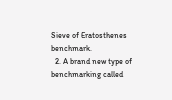Sieve of Eratosthenes benchmark.
  2. A brand new type of benchmarking called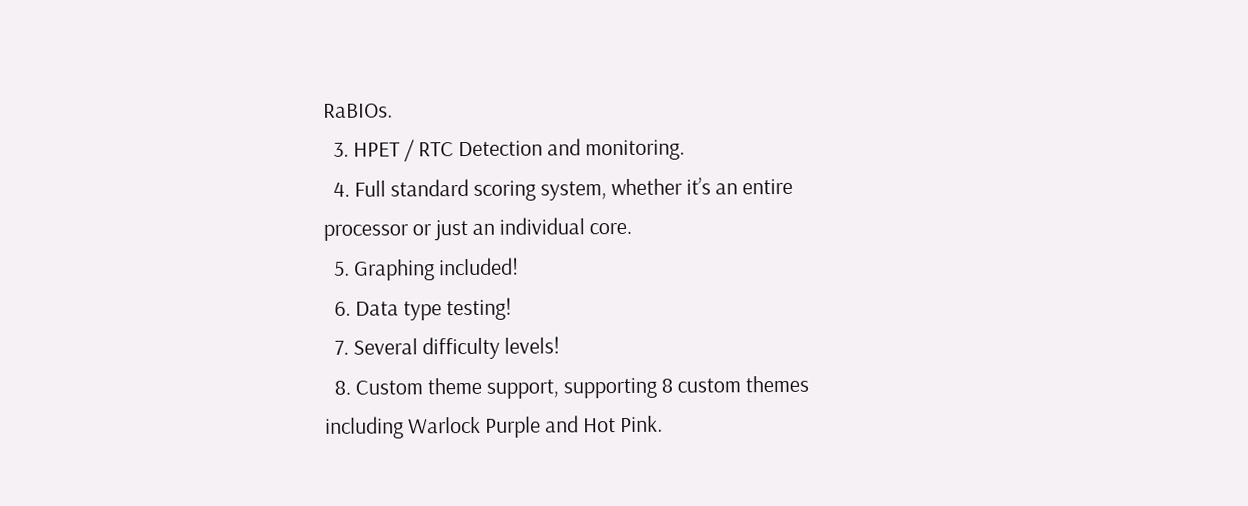RaBIOs.
  3. HPET / RTC Detection and monitoring.
  4. Full standard scoring system, whether it’s an entire processor or just an individual core.
  5. Graphing included!
  6. Data type testing!
  7. Several difficulty levels!
  8. Custom theme support, supporting 8 custom themes including Warlock Purple and Hot Pink.